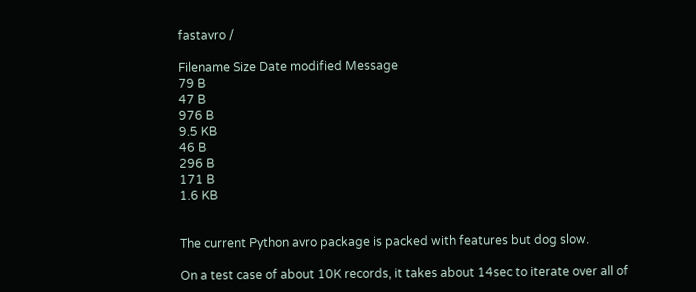fastavro /

Filename Size Date modified Message
79 B
47 B
976 B
9.5 KB
46 B
296 B
171 B
1.6 KB


The current Python avro package is packed with features but dog slow.

On a test case of about 10K records, it takes about 14sec to iterate over all of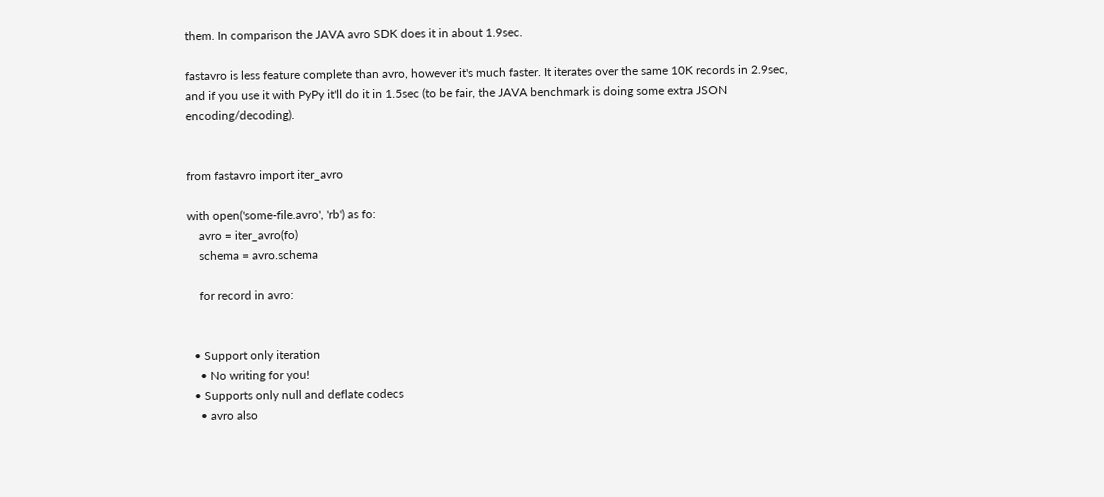them. In comparison the JAVA avro SDK does it in about 1.9sec.

fastavro is less feature complete than avro, however it's much faster. It iterates over the same 10K records in 2.9sec, and if you use it with PyPy it'll do it in 1.5sec (to be fair, the JAVA benchmark is doing some extra JSON encoding/decoding).


from fastavro import iter_avro

with open('some-file.avro', 'rb') as fo:
    avro = iter_avro(fo)
    schema = avro.schema

    for record in avro:


  • Support only iteration
    • No writing for you!
  • Supports only null and deflate codecs
    • avro also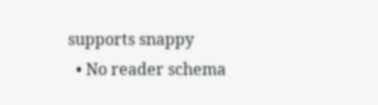supports snappy
  • No reader schema